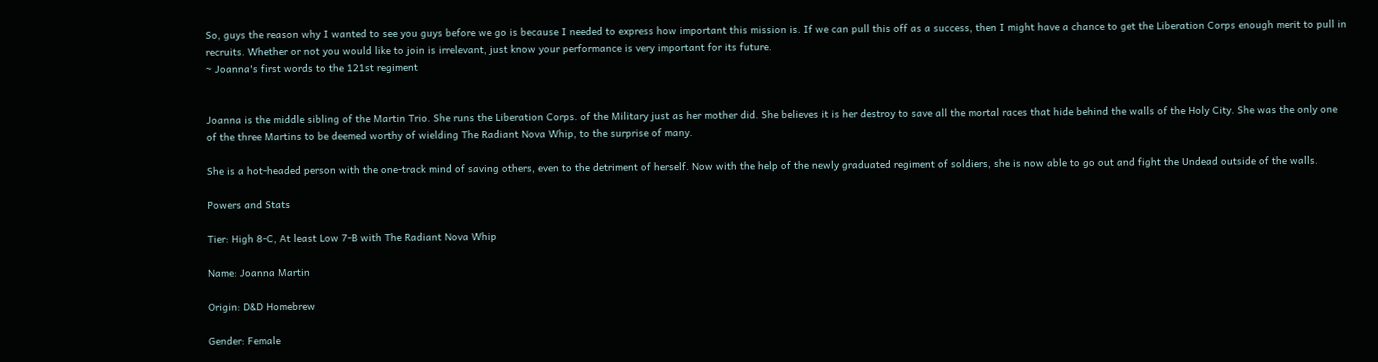So, guys the reason why I wanted to see you guys before we go is because I needed to express how important this mission is. If we can pull this off as a success, then I might have a chance to get the Liberation Corps enough merit to pull in recruits. Whether or not you would like to join is irrelevant, just know your performance is very important for its future.
~ Joanna's first words to the 121st regiment


Joanna is the middle sibling of the Martin Trio. She runs the Liberation Corps. of the Military just as her mother did. She believes it is her destroy to save all the mortal races that hide behind the walls of the Holy City. She was the only one of the three Martins to be deemed worthy of wielding The Radiant Nova Whip, to the surprise of many.

She is a hot-headed person with the one-track mind of saving others, even to the detriment of herself. Now with the help of the newly graduated regiment of soldiers, she is now able to go out and fight the Undead outside of the walls.

Powers and Stats

Tier: High 8-C, At least Low 7-B with The Radiant Nova Whip

Name: Joanna Martin

Origin: D&D Homebrew

Gender: Female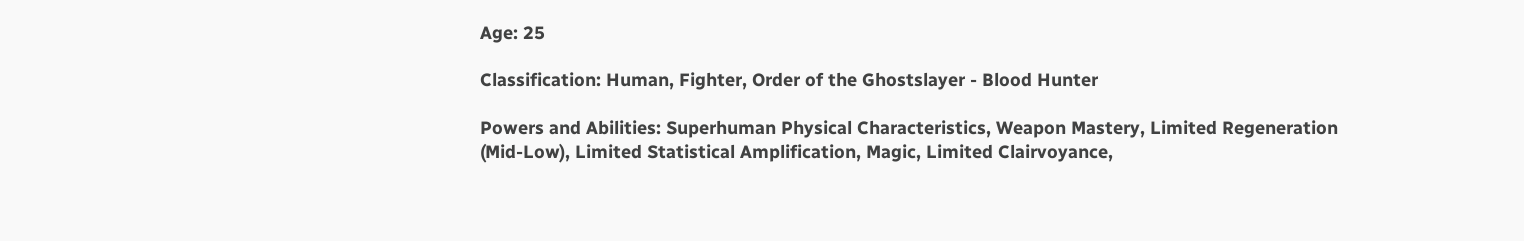Age: 25

Classification: Human, Fighter, Order of the Ghostslayer - Blood Hunter

Powers and Abilities: Superhuman Physical Characteristics, Weapon Mastery, Limited Regeneration (Mid-Low), Limited Statistical Amplification, Magic, Limited Clairvoyance,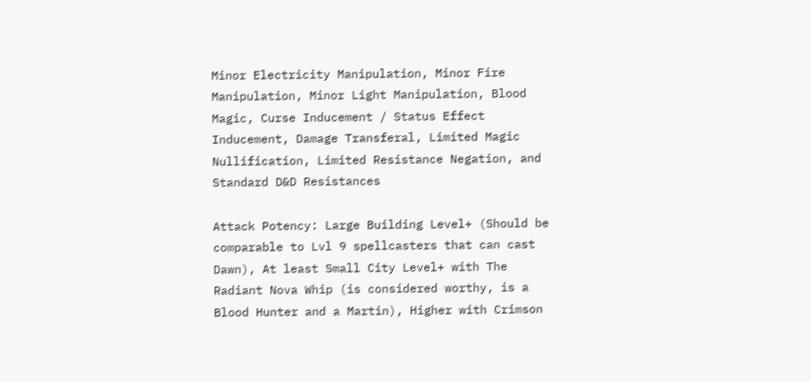Minor Electricity Manipulation, Minor Fire Manipulation, Minor Light Manipulation, Blood Magic, Curse Inducement / Status Effect Inducement, Damage Transferal, Limited Magic Nullification, Limited Resistance Negation, and Standard D&D Resistances

Attack Potency: Large Building Level+ (Should be comparable to Lvl 9 spellcasters that can cast Dawn), At least Small City Level+ with The Radiant Nova Whip (is considered worthy, is a Blood Hunter and a Martin), Higher with Crimson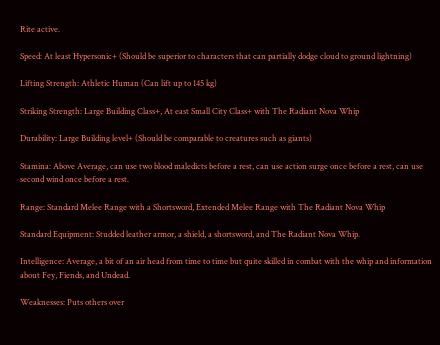Rite active.

Speed: At least Hypersonic+ (Should be superior to characters that can partially dodge cloud to ground lightning)

Lifting Strength: Athletic Human (Can lift up to 145 kg)

Striking Strength: Large Building Class+, At east Small City Class+ with The Radiant Nova Whip

Durability: Large Building level+ (Should be comparable to creatures such as giants)

Stamina: Above Average, can use two blood maledicts before a rest, can use action surge once before a rest, can use second wind once before a rest.

Range: Standard Melee Range with a Shortsword, Extended Melee Range with The Radiant Nova Whip

Standard Equipment: Studded leather armor, a shield, a shortsword, and The Radiant Nova Whip.

Intelligence: Average, a bit of an air head from time to time but quite skilled in combat with the whip and information about Fey, Fiends, and Undead.

Weaknesses: Puts others over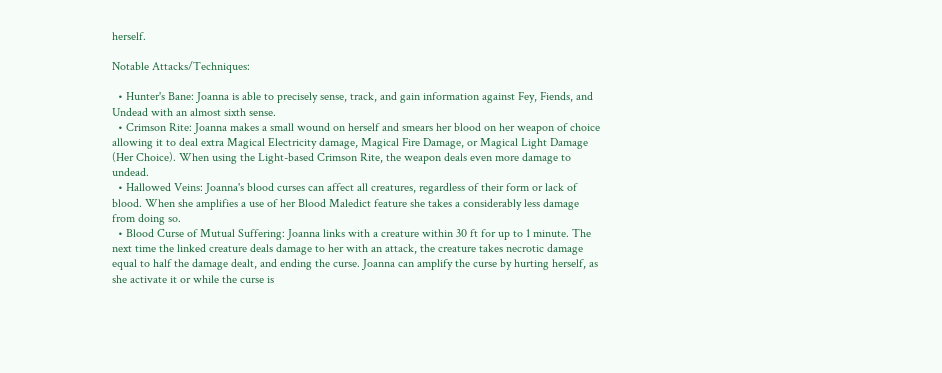herself.

Notable Attacks/Techniques:

  • Hunter's Bane: Joanna is able to precisely sense, track, and gain information against Fey, Fiends, and Undead with an almost sixth sense.
  • Crimson Rite: Joanna makes a small wound on herself and smears her blood on her weapon of choice allowing it to deal extra Magical Electricity damage, Magical Fire Damage, or Magical Light Damage (Her Choice). When using the Light-based Crimson Rite, the weapon deals even more damage to undead.
  • Hallowed Veins: Joanna's blood curses can affect all creatures, regardless of their form or lack of blood. When she amplifies a use of her Blood Maledict feature she takes a considerably less damage from doing so.
  • Blood Curse of Mutual Suffering: Joanna links with a creature within 30 ft for up to 1 minute. The next time the linked creature deals damage to her with an attack, the creature takes necrotic damage equal to half the damage dealt, and ending the curse. Joanna can amplify the curse by hurting herself, as she activate it or while the curse is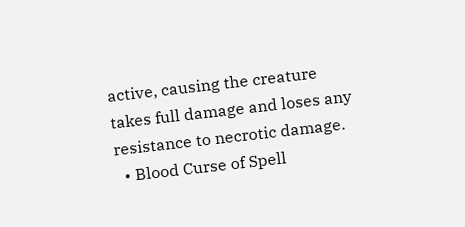active, causing the creature takes full damage and loses any resistance to necrotic damage.
  • Blood Curse of Spell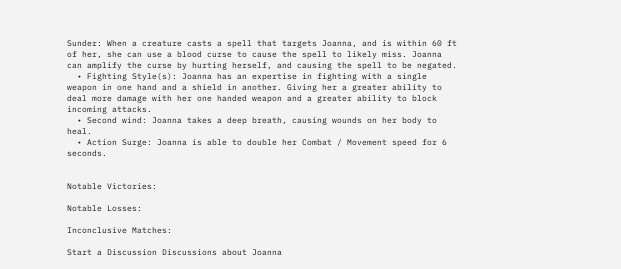Sunder: When a creature casts a spell that targets Joanna, and is within 60 ft of her, she can use a blood curse to cause the spell to likely miss. Joanna can amplify the curse by hurting herself, and causing the spell to be negated.
  • Fighting Style(s): Joanna has an expertise in fighting with a single weapon in one hand and a shield in another. Giving her a greater ability to deal more damage with her one handed weapon and a greater ability to block incoming attacks.
  • Second wind: Joanna takes a deep breath, causing wounds on her body to heal.
  • Action Surge: Joanna is able to double her Combat / Movement speed for 6 seconds.


Notable Victories:

Notable Losses:

Inconclusive Matches:

Start a Discussion Discussions about Joanna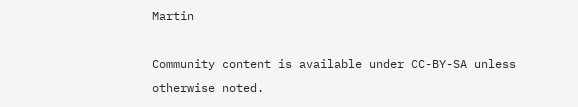Martin

Community content is available under CC-BY-SA unless otherwise noted.